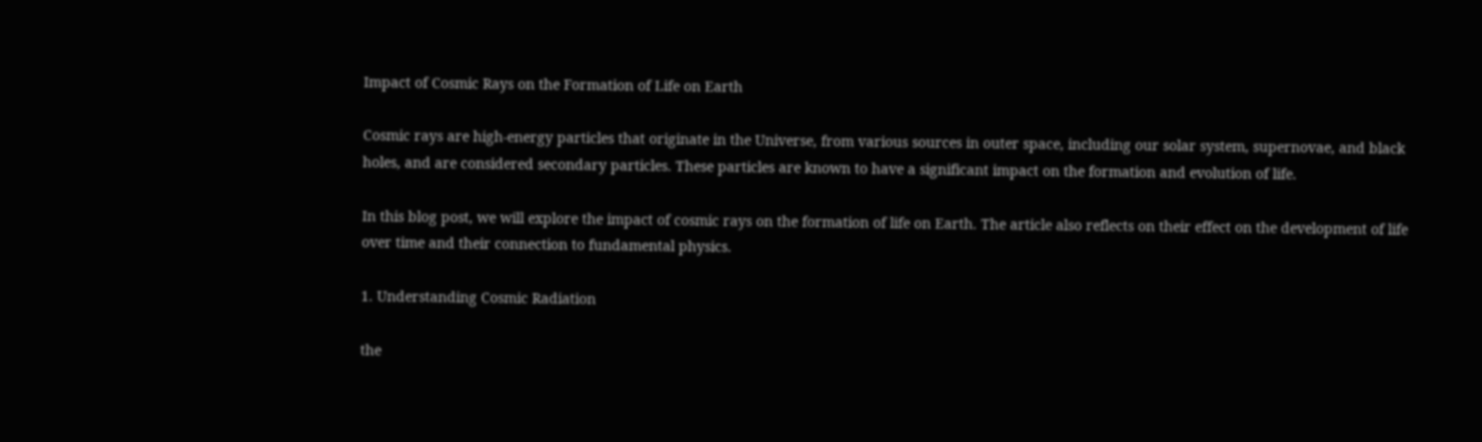Impact of Cosmic Rays on the Formation of Life on Earth

Cosmic rays are high-energy particles that originate in the Universe, from various sources in outer space, including our solar system, supernovae, and black holes, and are considered secondary particles. These particles are known to have a significant impact on the formation and evolution of life.

In this blog post, we will explore the impact of cosmic rays on the formation of life on Earth. The article also reflects on their effect on the development of life over time and their connection to fundamental physics.

1. Understanding Cosmic Radiation

the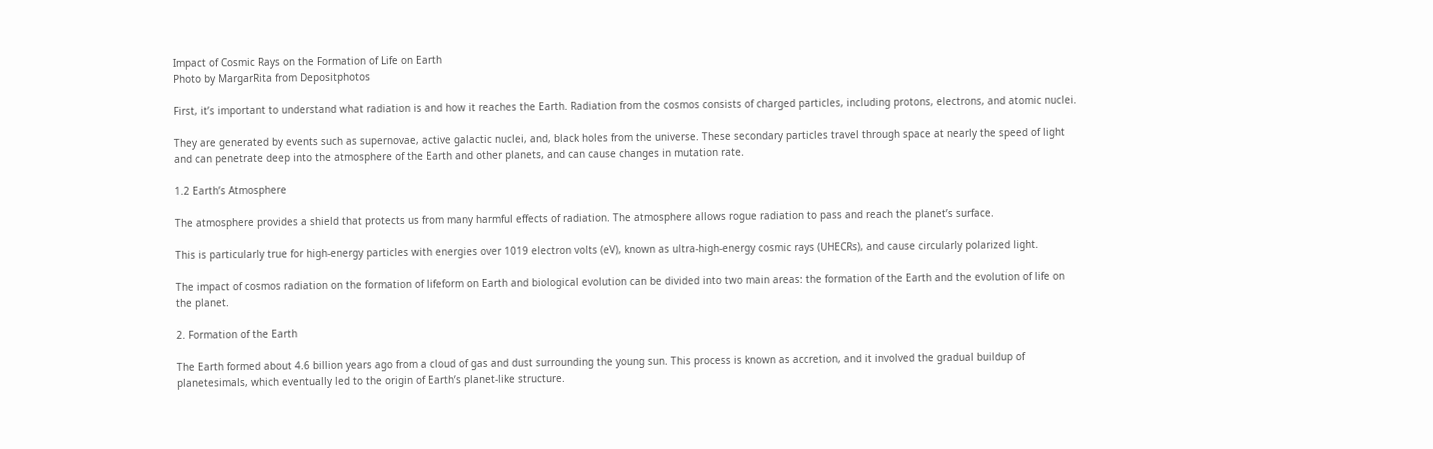Impact of Cosmic Rays on the Formation of Life on Earth
Photo by MargarRita from Depositphotos

First, it’s important to understand what radiation is and how it reaches the Earth. Radiation from the cosmos consists of charged particles, including protons, electrons, and atomic nuclei.

They are generated by events such as supernovae, active galactic nuclei, and, black holes from the universe. These secondary particles travel through space at nearly the speed of light and can penetrate deep into the atmosphere of the Earth and other planets, and can cause changes in mutation rate.

1.2 Earth’s Atmosphere

The atmosphere provides a shield that protects us from many harmful effects of radiation. The atmosphere allows rogue radiation to pass and reach the planet’s surface.

This is particularly true for high-energy particles with energies over 1019 electron volts (eV), known as ultra-high-energy cosmic rays (UHECRs), and cause circularly polarized light.

The impact of cosmos radiation on the formation of lifeform on Earth and biological evolution can be divided into two main areas: the formation of the Earth and the evolution of life on the planet.

2. Formation of the Earth

The Earth formed about 4.6 billion years ago from a cloud of gas and dust surrounding the young sun. This process is known as accretion, and it involved the gradual buildup of planetesimals, which eventually led to the origin of Earth’s planet-like structure.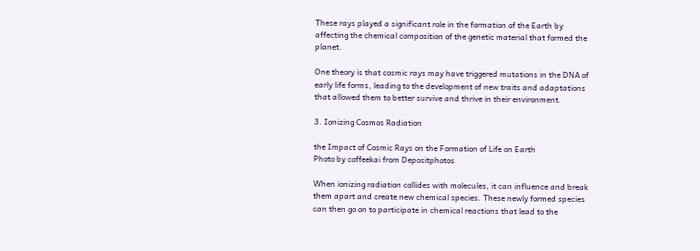These rays played a significant role in the formation of the Earth by affecting the chemical composition of the genetic material that formed the planet.

One theory is that cosmic rays may have triggered mutations in the DNA of early life forms, leading to the development of new traits and adaptations that allowed them to better survive and thrive in their environment.

3. Ionizing Cosmos Radiation

the Impact of Cosmic Rays on the Formation of Life on Earth
Photo by coffeekai from Depositphotos

When ionizing radiation collides with molecules, it can influence and break them apart and create new chemical species. These newly formed species can then go on to participate in chemical reactions that lead to the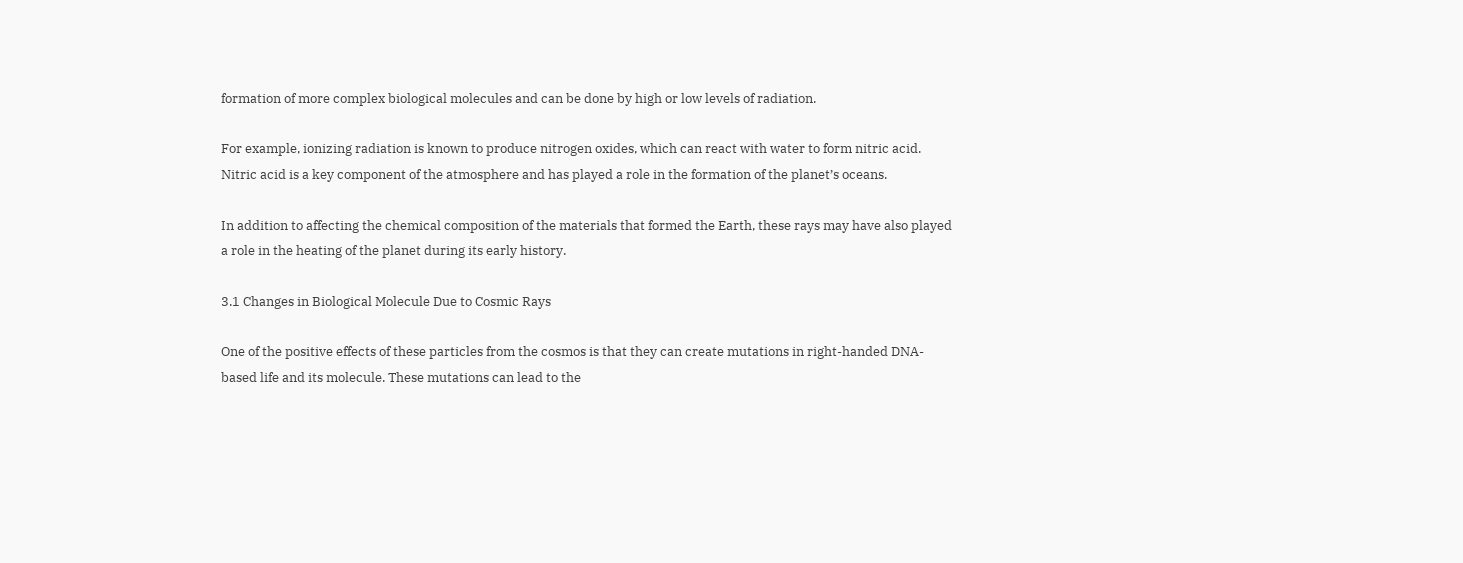formation of more complex biological molecules and can be done by high or low levels of radiation.

For example, ionizing radiation is known to produce nitrogen oxides, which can react with water to form nitric acid. Nitric acid is a key component of the atmosphere and has played a role in the formation of the planet’s oceans.

In addition to affecting the chemical composition of the materials that formed the Earth, these rays may have also played a role in the heating of the planet during its early history.

3.1 Changes in Biological Molecule Due to Cosmic Rays

One of the positive effects of these particles from the cosmos is that they can create mutations in right-handed DNA-based life and its molecule. These mutations can lead to the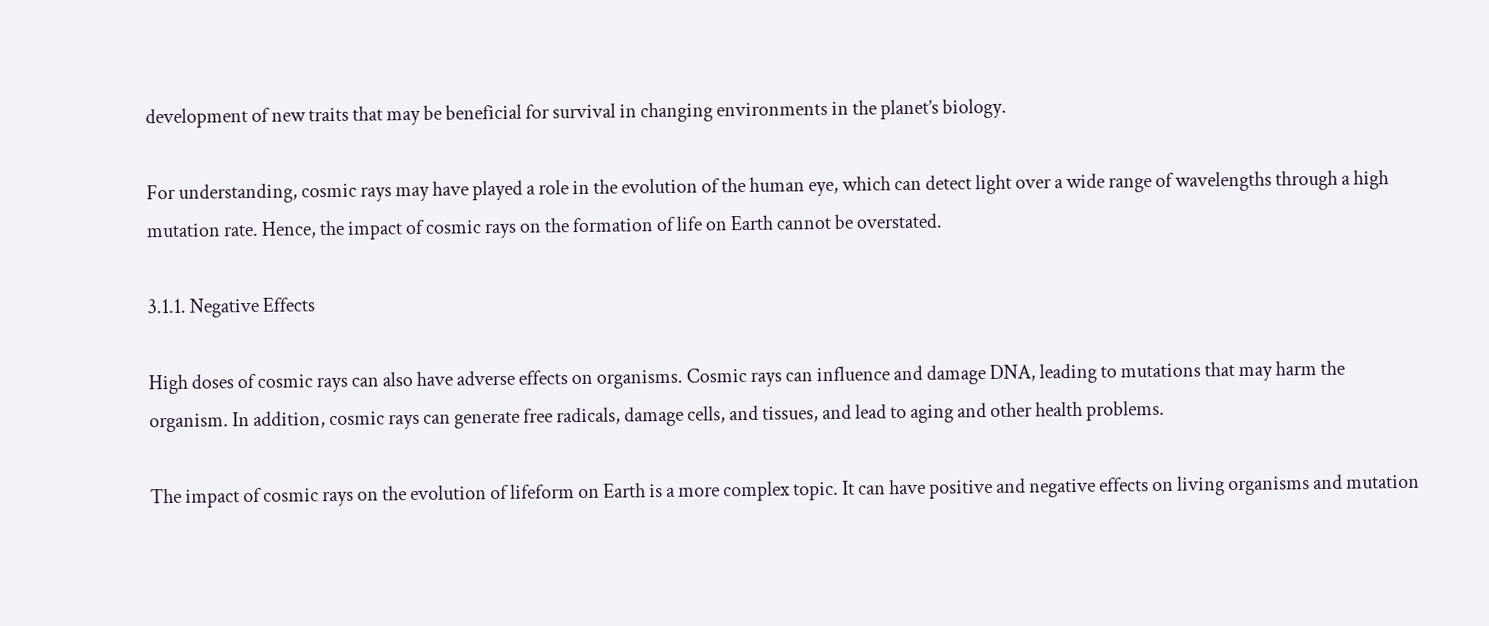development of new traits that may be beneficial for survival in changing environments in the planet’s biology.

For understanding, cosmic rays may have played a role in the evolution of the human eye, which can detect light over a wide range of wavelengths through a high mutation rate. Hence, the impact of cosmic rays on the formation of life on Earth cannot be overstated.

3.1.1. Negative Effects

High doses of cosmic rays can also have adverse effects on organisms. Cosmic rays can influence and damage DNA, leading to mutations that may harm the organism. In addition, cosmic rays can generate free radicals, damage cells, and tissues, and lead to aging and other health problems.

The impact of cosmic rays on the evolution of lifeform on Earth is a more complex topic. It can have positive and negative effects on living organisms and mutation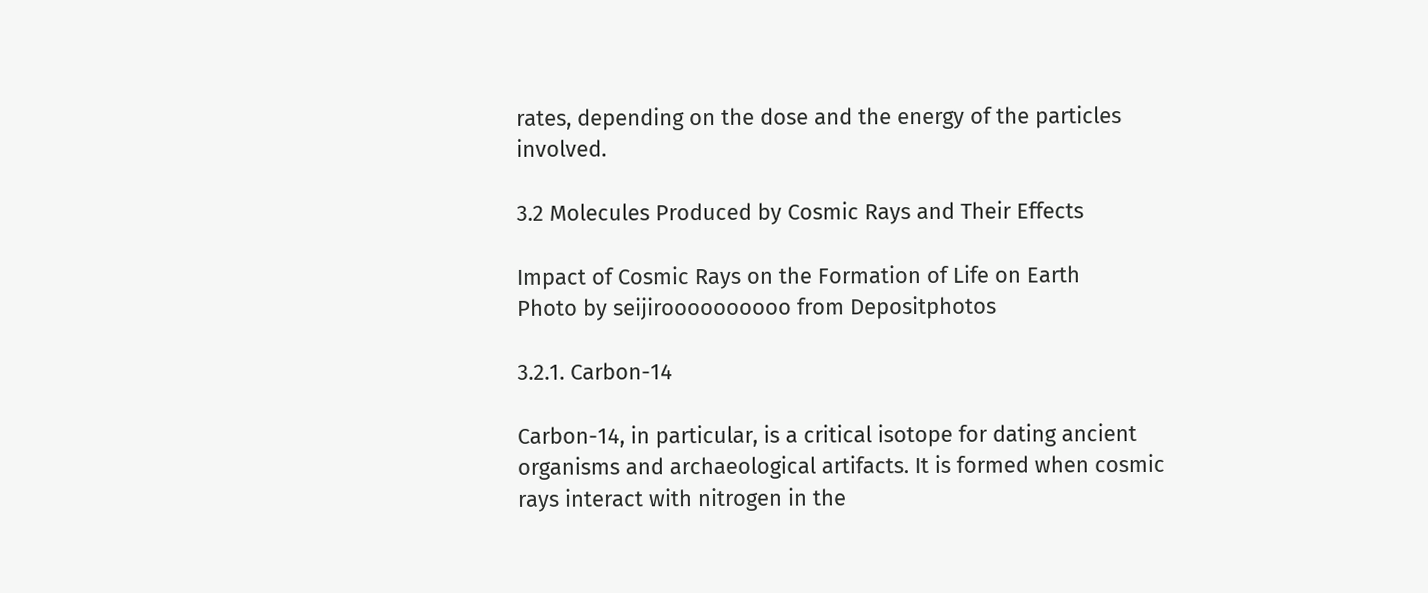rates, depending on the dose and the energy of the particles involved.

3.2 Molecules Produced by Cosmic Rays and Their Effects

Impact of Cosmic Rays on the Formation of Life on Earth
Photo by seijiroooooooooo from Depositphotos

3.2.1. Carbon-14

Carbon-14, in particular, is a critical isotope for dating ancient organisms and archaeological artifacts. It is formed when cosmic rays interact with nitrogen in the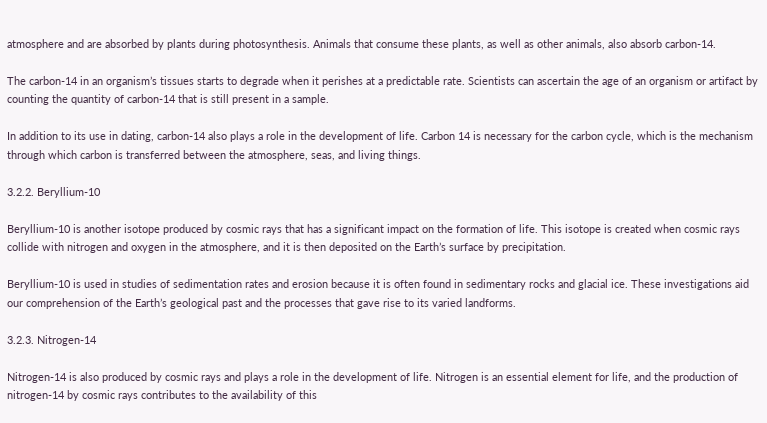atmosphere and are absorbed by plants during photosynthesis. Animals that consume these plants, as well as other animals, also absorb carbon-14.

The carbon-14 in an organism’s tissues starts to degrade when it perishes at a predictable rate. Scientists can ascertain the age of an organism or artifact by counting the quantity of carbon-14 that is still present in a sample.

In addition to its use in dating, carbon-14 also plays a role in the development of life. Carbon 14 is necessary for the carbon cycle, which is the mechanism through which carbon is transferred between the atmosphere, seas, and living things.

3.2.2. Beryllium-10

Beryllium-10 is another isotope produced by cosmic rays that has a significant impact on the formation of life. This isotope is created when cosmic rays collide with nitrogen and oxygen in the atmosphere, and it is then deposited on the Earth’s surface by precipitation.

Beryllium-10 is used in studies of sedimentation rates and erosion because it is often found in sedimentary rocks and glacial ice. These investigations aid our comprehension of the Earth’s geological past and the processes that gave rise to its varied landforms.

3.2.3. Nitrogen-14

Nitrogen-14 is also produced by cosmic rays and plays a role in the development of life. Nitrogen is an essential element for life, and the production of nitrogen-14 by cosmic rays contributes to the availability of this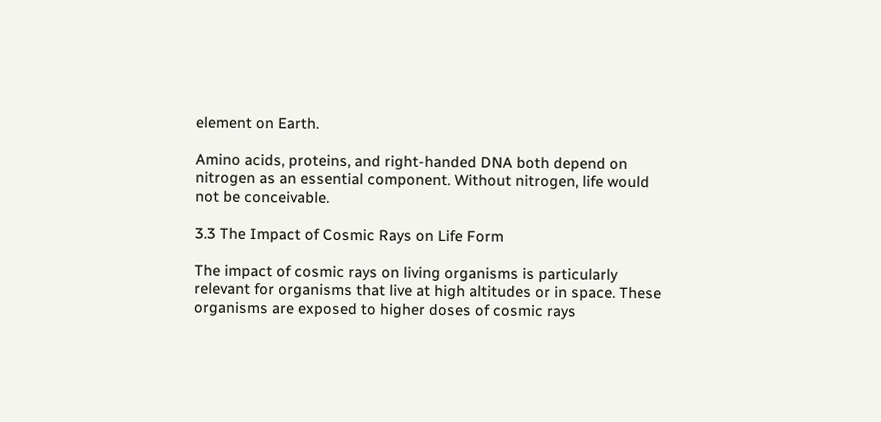element on Earth.

Amino acids, proteins, and right-handed DNA both depend on nitrogen as an essential component. Without nitrogen, life would not be conceivable.

3.3 The Impact of Cosmic Rays on Life Form

The impact of cosmic rays on living organisms is particularly relevant for organisms that live at high altitudes or in space. These organisms are exposed to higher doses of cosmic rays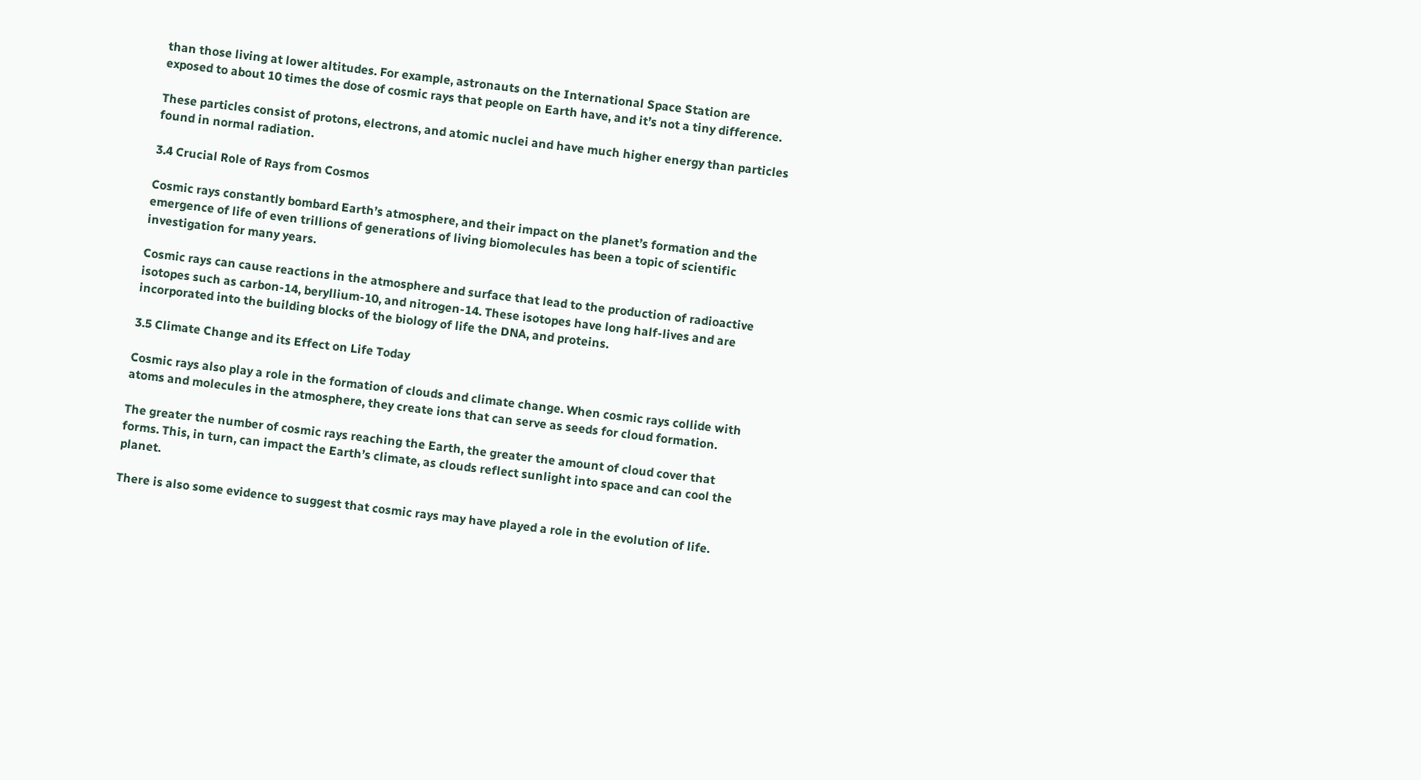than those living at lower altitudes. For example, astronauts on the International Space Station are exposed to about 10 times the dose of cosmic rays that people on Earth have, and it’s not a tiny difference.

These particles consist of protons, electrons, and atomic nuclei and have much higher energy than particles found in normal radiation.

3.4 Crucial Role of Rays from Cosmos

Cosmic rays constantly bombard Earth’s atmosphere, and their impact on the planet’s formation and the emergence of life of even trillions of generations of living biomolecules has been a topic of scientific investigation for many years.

Cosmic rays can cause reactions in the atmosphere and surface that lead to the production of radioactive isotopes such as carbon-14, beryllium-10, and nitrogen-14. These isotopes have long half-lives and are incorporated into the building blocks of the biology of life the DNA, and proteins.

3.5 Climate Change and its Effect on Life Today

Cosmic rays also play a role in the formation of clouds and climate change. When cosmic rays collide with atoms and molecules in the atmosphere, they create ions that can serve as seeds for cloud formation.

The greater the number of cosmic rays reaching the Earth, the greater the amount of cloud cover that forms. This, in turn, can impact the Earth’s climate, as clouds reflect sunlight into space and can cool the planet.

There is also some evidence to suggest that cosmic rays may have played a role in the evolution of life.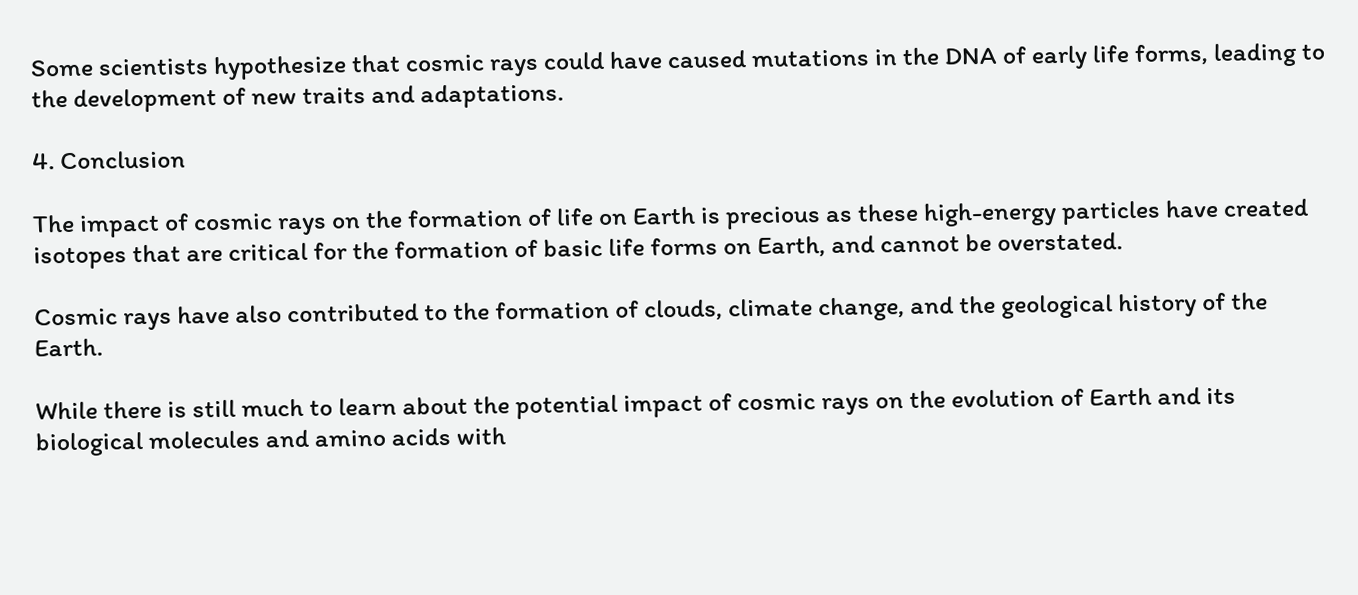Some scientists hypothesize that cosmic rays could have caused mutations in the DNA of early life forms, leading to the development of new traits and adaptations.

4. Conclusion

The impact of cosmic rays on the formation of life on Earth is precious as these high-energy particles have created isotopes that are critical for the formation of basic life forms on Earth, and cannot be overstated.

Cosmic rays have also contributed to the formation of clouds, climate change, and the geological history of the Earth.

While there is still much to learn about the potential impact of cosmic rays on the evolution of Earth and its biological molecules and amino acids with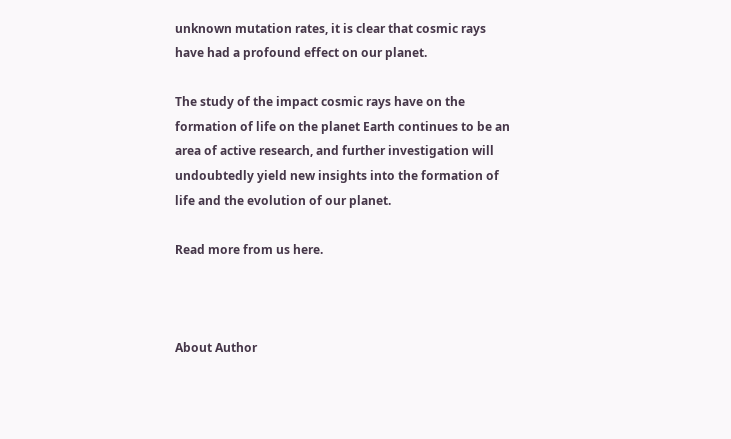unknown mutation rates, it is clear that cosmic rays have had a profound effect on our planet.

The study of the impact cosmic rays have on the formation of life on the planet Earth continues to be an area of active research, and further investigation will undoubtedly yield new insights into the formation of life and the evolution of our planet.

Read more from us here.



About Author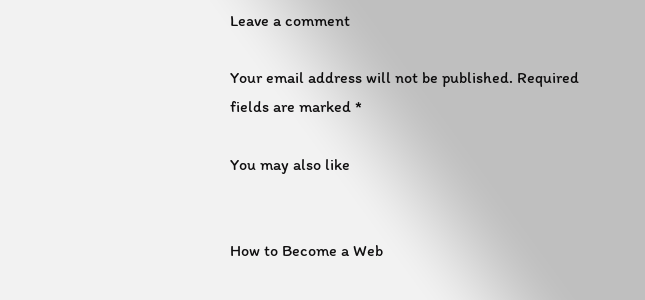Leave a comment

Your email address will not be published. Required fields are marked *

You may also like


How to Become a Web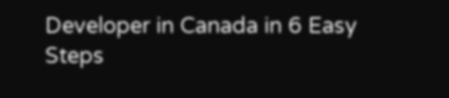Developer in Canada in 6 Easy Steps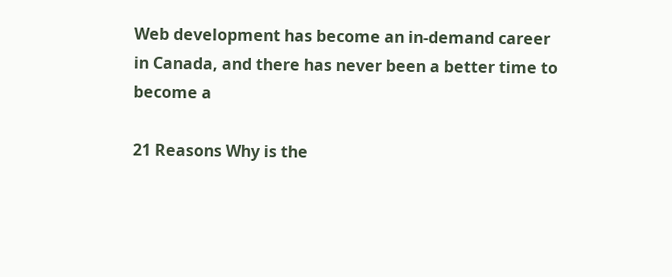Web development has become an in-demand career in Canada, and there has never been a better time to become a

21 Reasons Why is the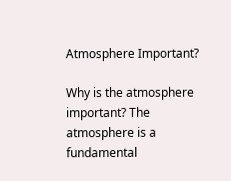Atmosphere Important?

Why is the atmosphere important? The atmosphere is a fundamental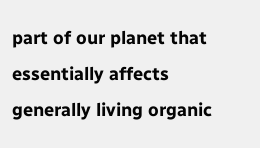part of our planet that essentially affects generally living organic